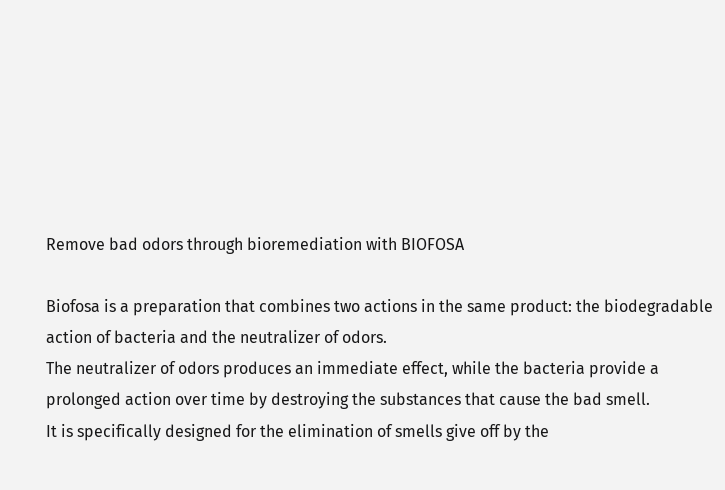Remove bad odors through bioremediation with BIOFOSA

Biofosa is a preparation that combines two actions in the same product: the biodegradable action of bacteria and the neutralizer of odors.
The neutralizer of odors produces an immediate effect, while the bacteria provide a prolonged action over time by destroying the substances that cause the bad smell.
It is specifically designed for the elimination of smells give off by the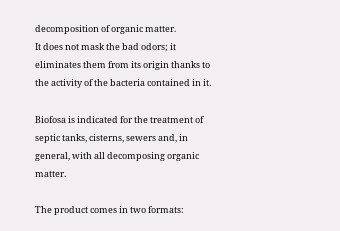decomposition of organic matter.
It does not mask the bad odors; it eliminates them from its origin thanks to the activity of the bacteria contained in it.

Biofosa is indicated for the treatment of septic tanks, cisterns, sewers and, in general, with all decomposing organic matter.

The product comes in two formats: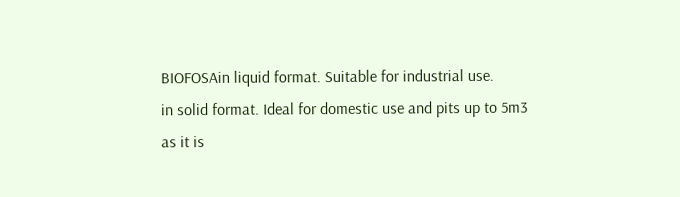BIOFOSAin liquid format. Suitable for industrial use.
in solid format. Ideal for domestic use and pits up to 5m3 as it is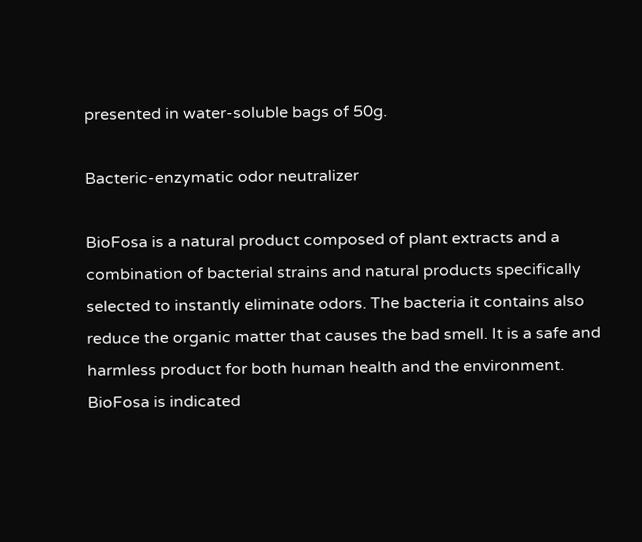presented in water-soluble bags of 50g.

Bacteric-enzymatic odor neutralizer

BioFosa is a natural product composed of plant extracts and a combination of bacterial strains and natural products specifically selected to instantly eliminate odors. The bacteria it contains also reduce the organic matter that causes the bad smell. It is a safe and harmless product for both human health and the environment.
BioFosa is indicated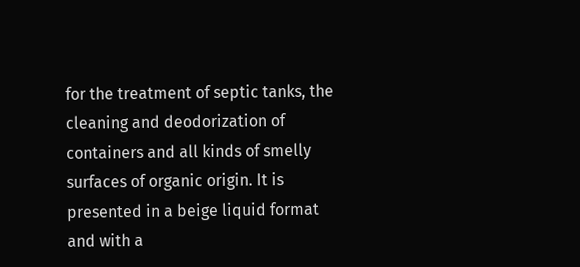for the treatment of septic tanks, the cleaning and deodorization of containers and all kinds of smelly surfaces of organic origin. It is presented in a beige liquid format and with a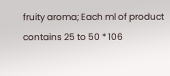fruity aroma; Each ml of product contains 25 to 50 * 106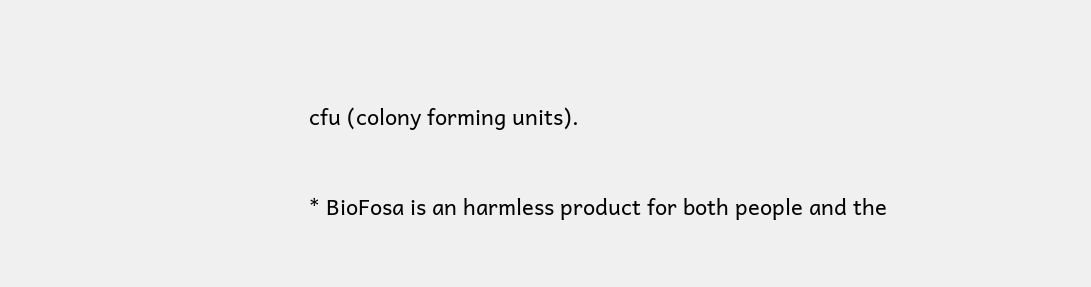cfu (colony forming units).

* BioFosa is an harmless product for both people and the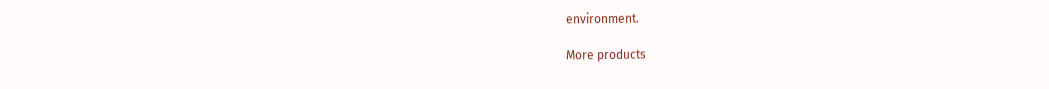environment.

More products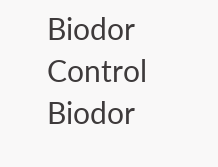Biodor Control
Biodor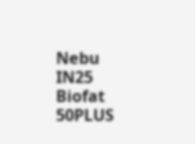Nebu IN25
Biofat 50PLUS